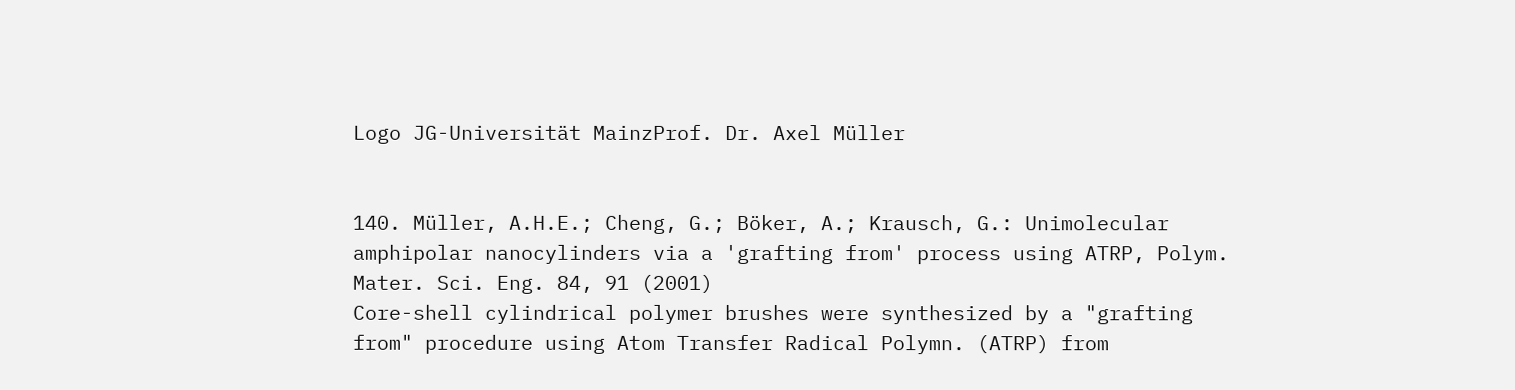Logo JG-Universität MainzProf. Dr. Axel Müller


140. Müller, A.H.E.; Cheng, G.; Böker, A.; Krausch, G.: Unimolecular amphipolar nanocylinders via a 'grafting from' process using ATRP, Polym. Mater. Sci. Eng. 84, 91 (2001)
Core-shell cylindrical polymer brushes were synthesized by a "grafting from" procedure using Atom Transfer Radical Polymn. (ATRP) from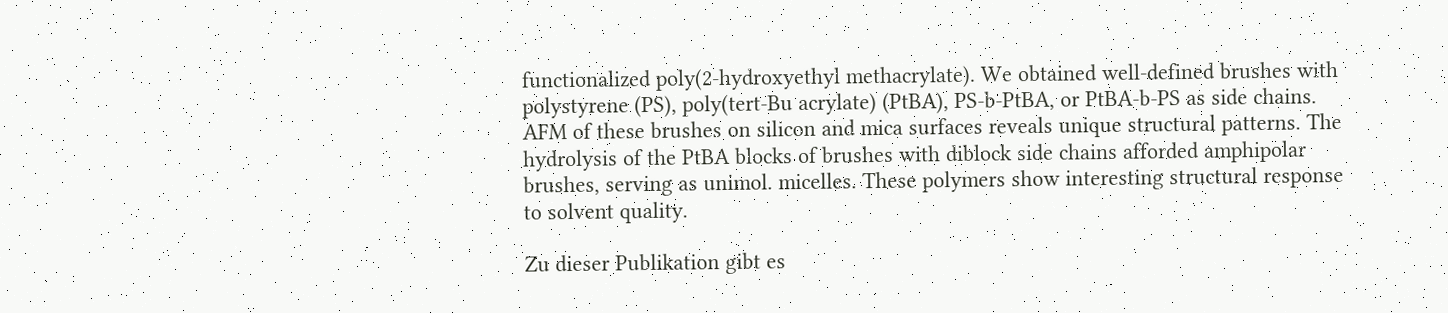functionalized poly(2-hydroxyethyl methacrylate). We obtained well-defined brushes with polystyrene (PS), poly(tert-Bu acrylate) (PtBA), PS-b-PtBA, or PtBA-b-PS as side chains. AFM of these brushes on silicon and mica surfaces reveals unique structural patterns. The hydrolysis of the PtBA blocks of brushes with diblock side chains afforded amphipolar brushes, serving as unimol. micelles. These polymers show interesting structural response to solvent quality.

Zu dieser Publikation gibt es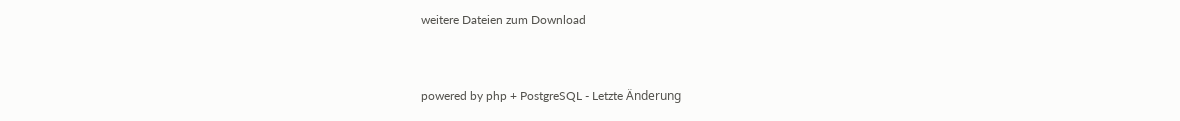weitere Dateien zum Download


powered by php + PostgreSQL - Letzte Änderung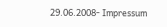29.06.2008- Impressum